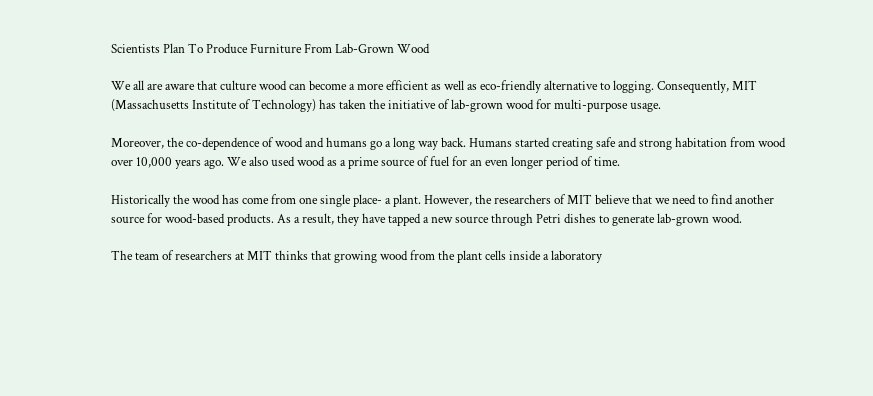Scientists Plan To Produce Furniture From Lab-Grown Wood

We all are aware that culture wood can become a more efficient as well as eco-friendly alternative to logging. Consequently, MIT (Massachusetts Institute of Technology) has taken the initiative of lab-grown wood for multi-purpose usage.

Moreover, the co-dependence of wood and humans go a long way back. Humans started creating safe and strong habitation from wood over 10,000 years ago. We also used wood as a prime source of fuel for an even longer period of time.

Historically the wood has come from one single place- a plant. However, the researchers of MIT believe that we need to find another source for wood-based products. As a result, they have tapped a new source through Petri dishes to generate lab-grown wood.

The team of researchers at MIT thinks that growing wood from the plant cells inside a laboratory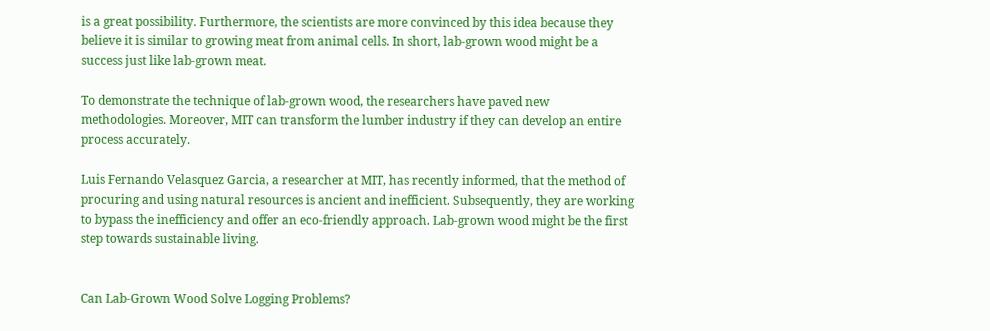is a great possibility. Furthermore, the scientists are more convinced by this idea because they believe it is similar to growing meat from animal cells. In short, lab-grown wood might be a success just like lab-grown meat.

To demonstrate the technique of lab-grown wood, the researchers have paved new methodologies. Moreover, MIT can transform the lumber industry if they can develop an entire process accurately.

Luis Fernando Velasquez Garcia, a researcher at MIT, has recently informed, that the method of procuring and using natural resources is ancient and inefficient. Subsequently, they are working to bypass the inefficiency and offer an eco-friendly approach. Lab-grown wood might be the first step towards sustainable living.


Can Lab-Grown Wood Solve Logging Problems?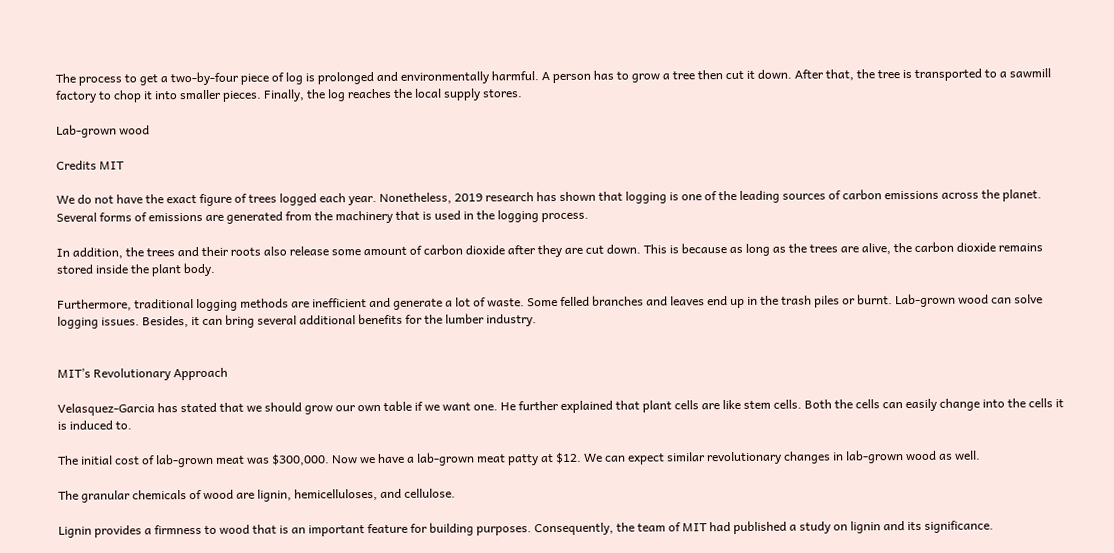The process to get a two-by-four piece of log is prolonged and environmentally harmful. A person has to grow a tree then cut it down. After that, the tree is transported to a sawmill factory to chop it into smaller pieces. Finally, the log reaches the local supply stores.

Lab-grown wood

Credits MIT

We do not have the exact figure of trees logged each year. Nonetheless, 2019 research has shown that logging is one of the leading sources of carbon emissions across the planet. Several forms of emissions are generated from the machinery that is used in the logging process.

In addition, the trees and their roots also release some amount of carbon dioxide after they are cut down. This is because as long as the trees are alive, the carbon dioxide remains stored inside the plant body.

Furthermore, traditional logging methods are inefficient and generate a lot of waste. Some felled branches and leaves end up in the trash piles or burnt. Lab-grown wood can solve logging issues. Besides, it can bring several additional benefits for the lumber industry.


MIT’s Revolutionary Approach

Velasquez-Garcia has stated that we should grow our own table if we want one. He further explained that plant cells are like stem cells. Both the cells can easily change into the cells it is induced to.

The initial cost of lab-grown meat was $300,000. Now we have a lab-grown meat patty at $12. We can expect similar revolutionary changes in lab-grown wood as well.

The granular chemicals of wood are lignin, hemicelluloses, and cellulose.

Lignin provides a firmness to wood that is an important feature for building purposes. Consequently, the team of MIT had published a study on lignin and its significance.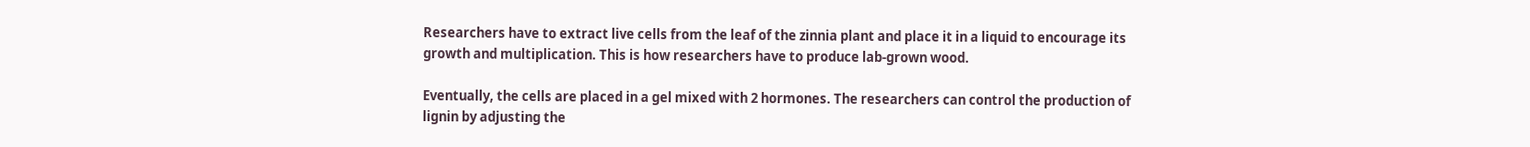Researchers have to extract live cells from the leaf of the zinnia plant and place it in a liquid to encourage its growth and multiplication. This is how researchers have to produce lab-grown wood.

Eventually, the cells are placed in a gel mixed with 2 hormones. The researchers can control the production of lignin by adjusting the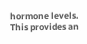hormone levels. This provides an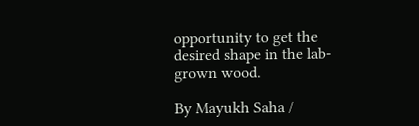opportunity to get the desired shape in the lab-grown wood.

By Mayukh Saha /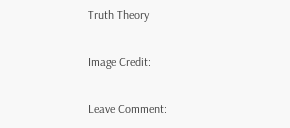Truth Theory

Image Credit:

Leave Comment: